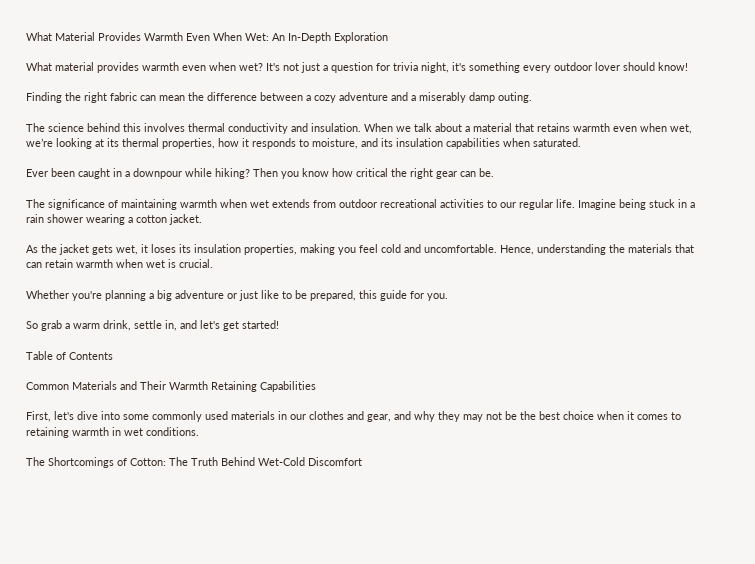What Material Provides Warmth Even When Wet: An In-Depth Exploration

What material provides warmth even when wet? It's not just a question for trivia night, it's something every outdoor lover should know!

Finding the right fabric can mean the difference between a cozy adventure and a miserably damp outing.

The science behind this involves thermal conductivity and insulation. When we talk about a material that retains warmth even when wet, we’re looking at its thermal properties, how it responds to moisture, and its insulation capabilities when saturated.

Ever been caught in a downpour while hiking? Then you know how critical the right gear can be.

The significance of maintaining warmth when wet extends from outdoor recreational activities to our regular life. Imagine being stuck in a rain shower wearing a cotton jacket.

As the jacket gets wet, it loses its insulation properties, making you feel cold and uncomfortable. Hence, understanding the materials that can retain warmth when wet is crucial.

Whether you're planning a big adventure or just like to be prepared, this guide for you.

So grab a warm drink, settle in, and let's get started!

Table of Contents

Common Materials and Their Warmth Retaining Capabilities

First, let's dive into some commonly used materials in our clothes and gear, and why they may not be the best choice when it comes to retaining warmth in wet conditions.

The Shortcomings of Cotton: The Truth Behind Wet-Cold Discomfort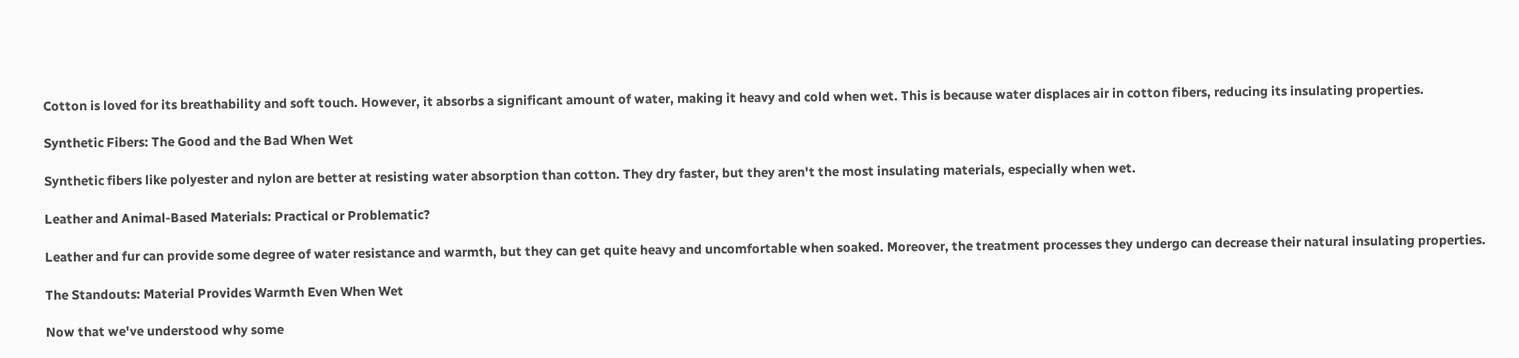Cotton is loved for its breathability and soft touch. However, it absorbs a significant amount of water, making it heavy and cold when wet. This is because water displaces air in cotton fibers, reducing its insulating properties.

Synthetic Fibers: The Good and the Bad When Wet

Synthetic fibers like polyester and nylon are better at resisting water absorption than cotton. They dry faster, but they aren't the most insulating materials, especially when wet.

Leather and Animal-Based Materials: Practical or Problematic?

Leather and fur can provide some degree of water resistance and warmth, but they can get quite heavy and uncomfortable when soaked. Moreover, the treatment processes they undergo can decrease their natural insulating properties.

The Standouts: Material Provides Warmth Even When Wet

Now that we've understood why some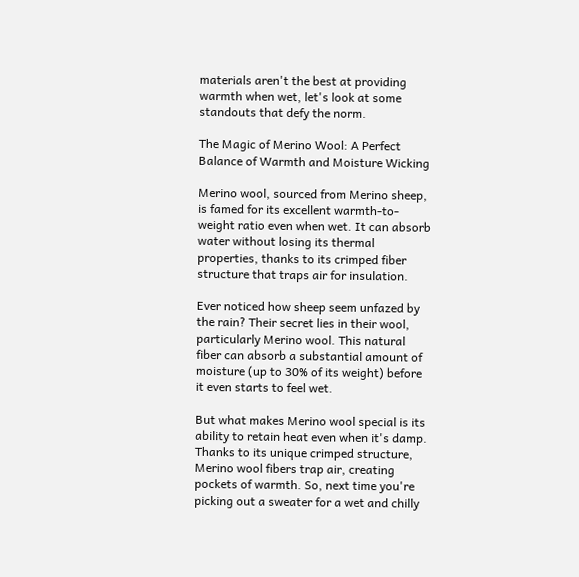materials aren't the best at providing warmth when wet, let's look at some standouts that defy the norm.

The Magic of Merino Wool: A Perfect Balance of Warmth and Moisture Wicking

Merino wool, sourced from Merino sheep, is famed for its excellent warmth-to-weight ratio even when wet. It can absorb water without losing its thermal properties, thanks to its crimped fiber structure that traps air for insulation.

Ever noticed how sheep seem unfazed by the rain? Their secret lies in their wool, particularly Merino wool. This natural fiber can absorb a substantial amount of moisture (up to 30% of its weight) before it even starts to feel wet.

But what makes Merino wool special is its ability to retain heat even when it's damp. Thanks to its unique crimped structure, Merino wool fibers trap air, creating pockets of warmth. So, next time you're picking out a sweater for a wet and chilly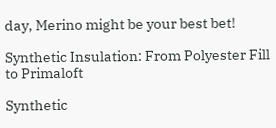day, Merino might be your best bet!

Synthetic Insulation: From Polyester Fill to Primaloft

Synthetic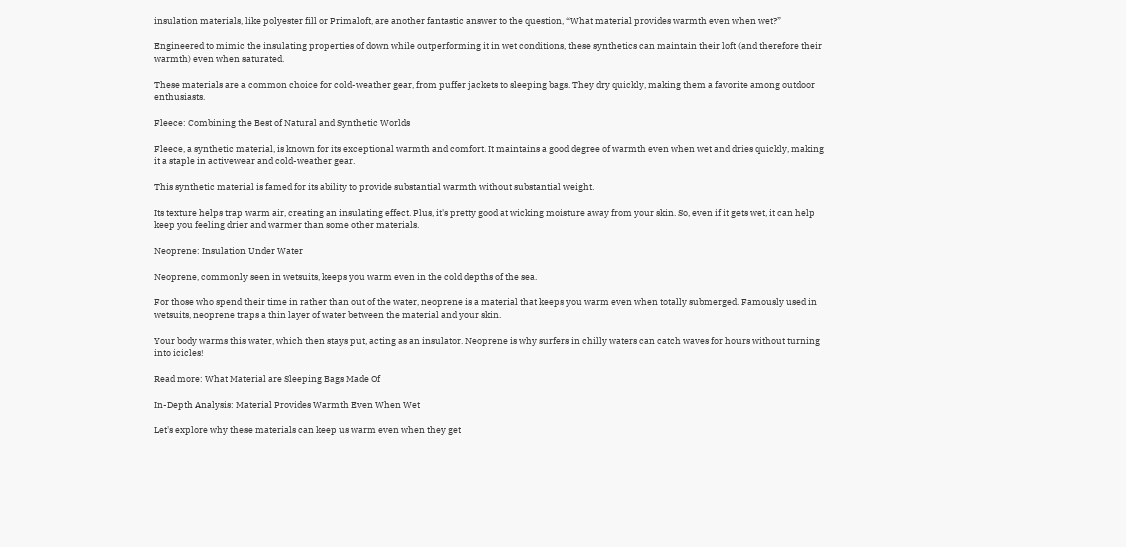insulation materials, like polyester fill or Primaloft, are another fantastic answer to the question, “What material provides warmth even when wet?”

Engineered to mimic the insulating properties of down while outperforming it in wet conditions, these synthetics can maintain their loft (and therefore their warmth) even when saturated.

These materials are a common choice for cold-weather gear, from puffer jackets to sleeping bags. They dry quickly, making them a favorite among outdoor enthusiasts.

Fleece: Combining the Best of Natural and Synthetic Worlds

Fleece, a synthetic material, is known for its exceptional warmth and comfort. It maintains a good degree of warmth even when wet and dries quickly, making it a staple in activewear and cold-weather gear.

This synthetic material is famed for its ability to provide substantial warmth without substantial weight.

Its texture helps trap warm air, creating an insulating effect. Plus, it's pretty good at wicking moisture away from your skin. So, even if it gets wet, it can help keep you feeling drier and warmer than some other materials.

Neoprene: Insulation Under Water

Neoprene, commonly seen in wetsuits, keeps you warm even in the cold depths of the sea.

For those who spend their time in rather than out of the water, neoprene is a material that keeps you warm even when totally submerged. Famously used in wetsuits, neoprene traps a thin layer of water between the material and your skin.

Your body warms this water, which then stays put, acting as an insulator. Neoprene is why surfers in chilly waters can catch waves for hours without turning into icicles!

Read more: What Material are Sleeping Bags Made Of

In-Depth Analysis: Material Provides Warmth Even When Wet

Let's explore why these materials can keep us warm even when they get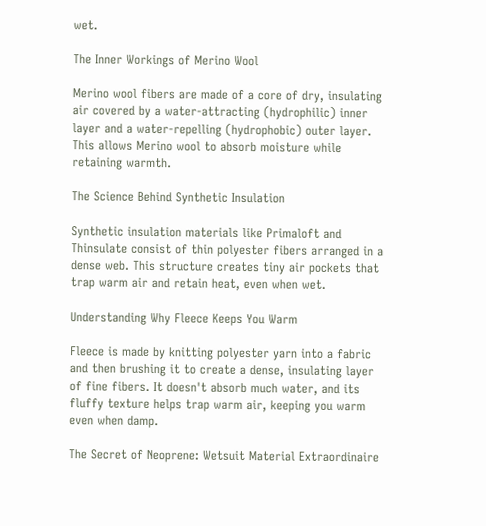wet.

The Inner Workings of Merino Wool

Merino wool fibers are made of a core of dry, insulating air covered by a water-attracting (hydrophilic) inner layer and a water-repelling (hydrophobic) outer layer. This allows Merino wool to absorb moisture while retaining warmth.

The Science Behind Synthetic Insulation

Synthetic insulation materials like Primaloft and Thinsulate consist of thin polyester fibers arranged in a dense web. This structure creates tiny air pockets that trap warm air and retain heat, even when wet.

Understanding Why Fleece Keeps You Warm

Fleece is made by knitting polyester yarn into a fabric and then brushing it to create a dense, insulating layer of fine fibers. It doesn't absorb much water, and its fluffy texture helps trap warm air, keeping you warm even when damp.

The Secret of Neoprene: Wetsuit Material Extraordinaire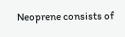Neoprene consists of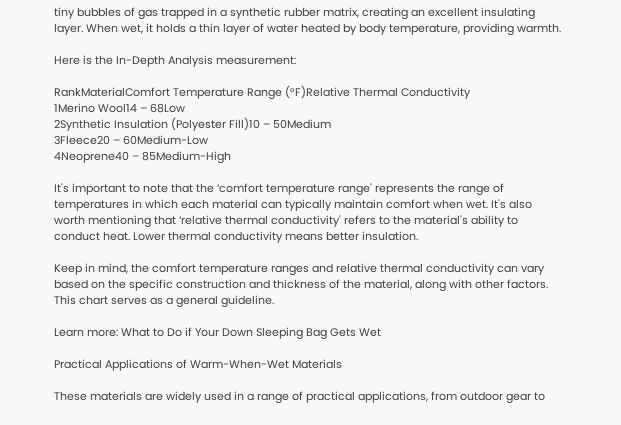tiny bubbles of gas trapped in a synthetic rubber matrix, creating an excellent insulating layer. When wet, it holds a thin layer of water heated by body temperature, providing warmth.

Here is the In-Depth Analysis measurement:

RankMaterialComfort Temperature Range (°F)Relative Thermal Conductivity
1Merino Wool14 – 68Low
2Synthetic Insulation (Polyester Fill)10 – 50Medium
3Fleece20 – 60Medium-Low
4Neoprene40 – 85Medium-High

It's important to note that the ‘comfort temperature range' represents the range of temperatures in which each material can typically maintain comfort when wet. It's also worth mentioning that ‘relative thermal conductivity' refers to the material's ability to conduct heat. Lower thermal conductivity means better insulation.

Keep in mind, the comfort temperature ranges and relative thermal conductivity can vary based on the specific construction and thickness of the material, along with other factors. This chart serves as a general guideline.

Learn more: What to Do if Your Down Sleeping Bag Gets Wet

Practical Applications of Warm-When-Wet Materials

These materials are widely used in a range of practical applications, from outdoor gear to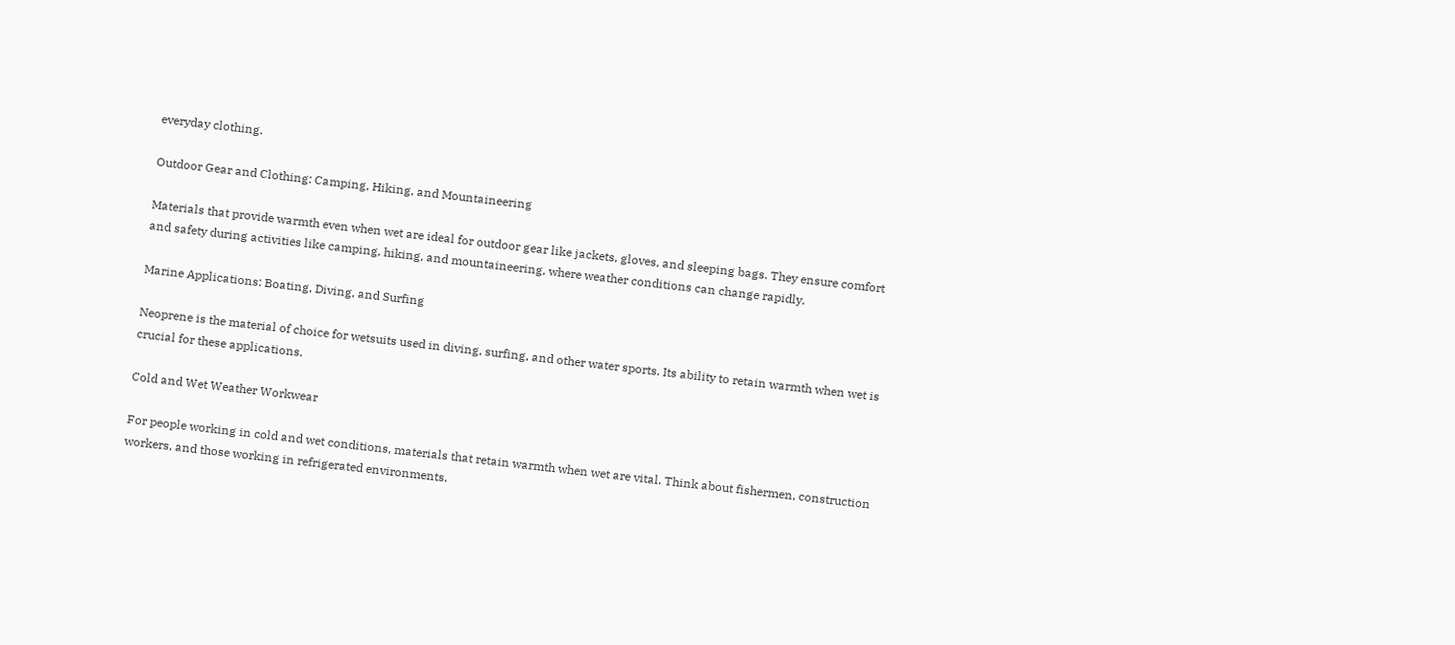everyday clothing.

Outdoor Gear and Clothing: Camping, Hiking, and Mountaineering

Materials that provide warmth even when wet are ideal for outdoor gear like jackets, gloves, and sleeping bags. They ensure comfort and safety during activities like camping, hiking, and mountaineering, where weather conditions can change rapidly.

Marine Applications: Boating, Diving, and Surfing

Neoprene is the material of choice for wetsuits used in diving, surfing, and other water sports. Its ability to retain warmth when wet is crucial for these applications.

Cold and Wet Weather Workwear

For people working in cold and wet conditions, materials that retain warmth when wet are vital. Think about fishermen, construction workers, and those working in refrigerated environments.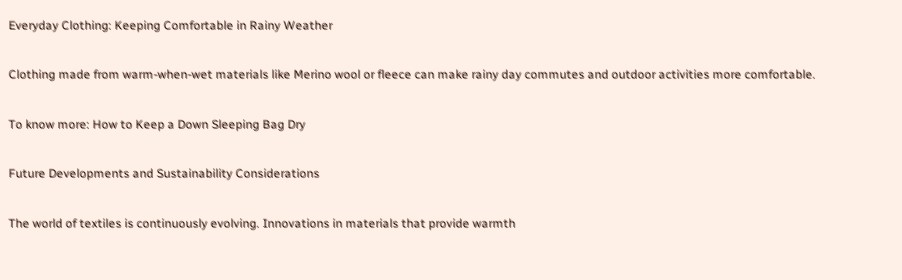Everyday Clothing: Keeping Comfortable in Rainy Weather

Clothing made from warm-when-wet materials like Merino wool or fleece can make rainy day commutes and outdoor activities more comfortable.

To know more: How to Keep a Down Sleeping Bag Dry

Future Developments and Sustainability Considerations

The world of textiles is continuously evolving. Innovations in materials that provide warmth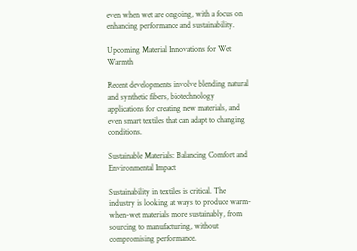even when wet are ongoing, with a focus on enhancing performance and sustainability.

Upcoming Material Innovations for Wet Warmth

Recent developments involve blending natural and synthetic fibers, biotechnology applications for creating new materials, and even smart textiles that can adapt to changing conditions.

Sustainable Materials: Balancing Comfort and Environmental Impact

Sustainability in textiles is critical. The industry is looking at ways to produce warm-when-wet materials more sustainably, from sourcing to manufacturing, without compromising performance.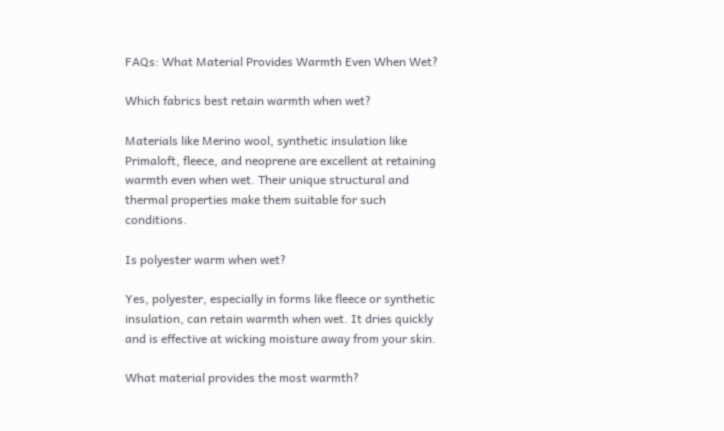FAQs: What Material Provides Warmth Even When Wet?

Which fabrics best retain warmth when wet?

Materials like Merino wool, synthetic insulation like Primaloft, fleece, and neoprene are excellent at retaining warmth even when wet. Their unique structural and thermal properties make them suitable for such conditions.

Is polyester warm when wet?

Yes, polyester, especially in forms like fleece or synthetic insulation, can retain warmth when wet. It dries quickly and is effective at wicking moisture away from your skin.

What material provides the most warmth?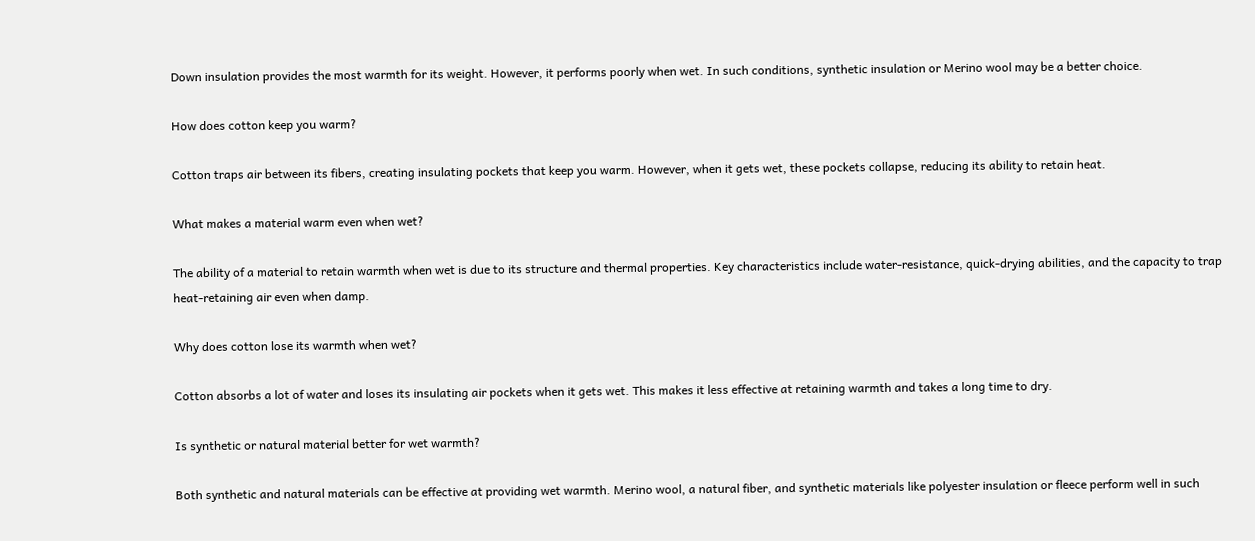Down insulation provides the most warmth for its weight. However, it performs poorly when wet. In such conditions, synthetic insulation or Merino wool may be a better choice.

How does cotton keep you warm?

Cotton traps air between its fibers, creating insulating pockets that keep you warm. However, when it gets wet, these pockets collapse, reducing its ability to retain heat.

What makes a material warm even when wet?

The ability of a material to retain warmth when wet is due to its structure and thermal properties. Key characteristics include water-resistance, quick-drying abilities, and the capacity to trap heat-retaining air even when damp.

Why does cotton lose its warmth when wet?

Cotton absorbs a lot of water and loses its insulating air pockets when it gets wet. This makes it less effective at retaining warmth and takes a long time to dry.

Is synthetic or natural material better for wet warmth?

Both synthetic and natural materials can be effective at providing wet warmth. Merino wool, a natural fiber, and synthetic materials like polyester insulation or fleece perform well in such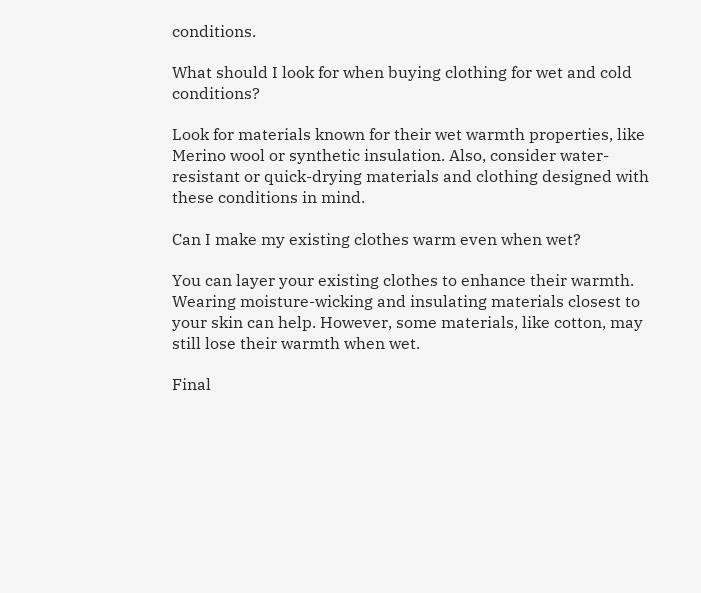conditions.

What should I look for when buying clothing for wet and cold conditions?

Look for materials known for their wet warmth properties, like Merino wool or synthetic insulation. Also, consider water-resistant or quick-drying materials and clothing designed with these conditions in mind.

Can I make my existing clothes warm even when wet?

You can layer your existing clothes to enhance their warmth. Wearing moisture-wicking and insulating materials closest to your skin can help. However, some materials, like cotton, may still lose their warmth when wet.

Final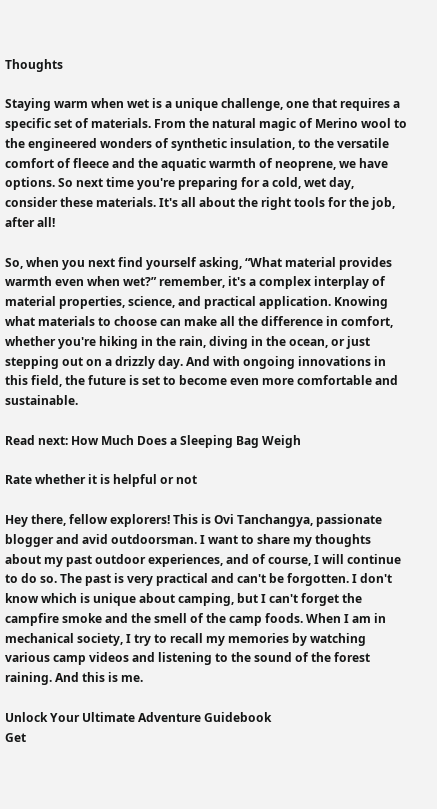Thoughts

Staying warm when wet is a unique challenge, one that requires a specific set of materials. From the natural magic of Merino wool to the engineered wonders of synthetic insulation, to the versatile comfort of fleece and the aquatic warmth of neoprene, we have options. So next time you're preparing for a cold, wet day, consider these materials. It's all about the right tools for the job, after all!

So, when you next find yourself asking, “What material provides warmth even when wet?” remember, it's a complex interplay of material properties, science, and practical application. Knowing what materials to choose can make all the difference in comfort, whether you're hiking in the rain, diving in the ocean, or just stepping out on a drizzly day. And with ongoing innovations in this field, the future is set to become even more comfortable and sustainable.

Read next: How Much Does a Sleeping Bag Weigh

Rate whether it is helpful or not

Hey there, fellow explorers! This is Ovi Tanchangya, passionate blogger and avid outdoorsman. I want to share my thoughts about my past outdoor experiences, and of course, I will continue to do so. The past is very practical and can't be forgotten. I don't know which is unique about camping, but I can't forget the campfire smoke and the smell of the camp foods. When I am in mechanical society, I try to recall my memories by watching various camp videos and listening to the sound of the forest raining. And this is me.

Unlock Your Ultimate Adventure Guidebook
Get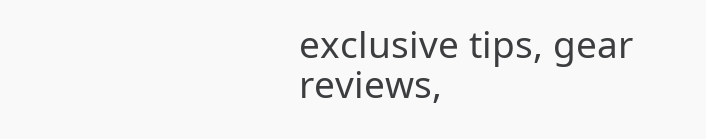exclusive tips, gear reviews,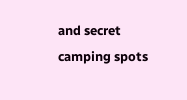and secret camping spots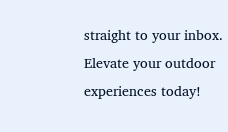straight to your inbox. Elevate your outdoor experiences today!